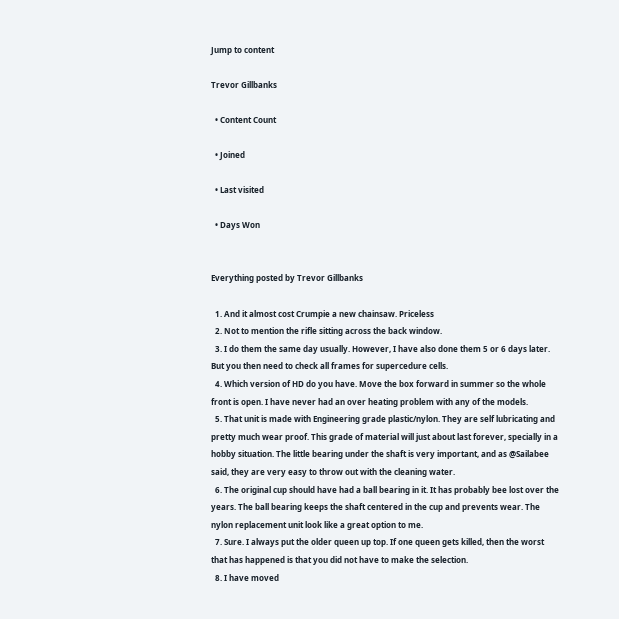Jump to content

Trevor Gillbanks

  • Content Count

  • Joined

  • Last visited

  • Days Won


Everything posted by Trevor Gillbanks

  1. And it almost cost Crumpie a new chainsaw. Priceless
  2. Not to mention the rifle sitting across the back window.
  3. I do them the same day usually. However, I have also done them 5 or 6 days later. But you then need to check all frames for supercedure cells.
  4. Which version of HD do you have. Move the box forward in summer so the whole front is open. I have never had an over heating problem with any of the models.
  5. That unit is made with Engineering grade plastic/nylon. They are self lubricating and pretty much wear proof. This grade of material will just about last forever, specially in a hobby situation. The little bearing under the shaft is very important, and as @Sailabee said, they are very easy to throw out with the cleaning water.
  6. The original cup should have had a ball bearing in it. It has probably bee lost over the years. The ball bearing keeps the shaft centered in the cup and prevents wear. The nylon replacement unit look like a great option to me.
  7. Sure. I always put the older queen up top. If one queen gets killed, then the worst that has happened is that you did not have to make the selection.
  8. I have moved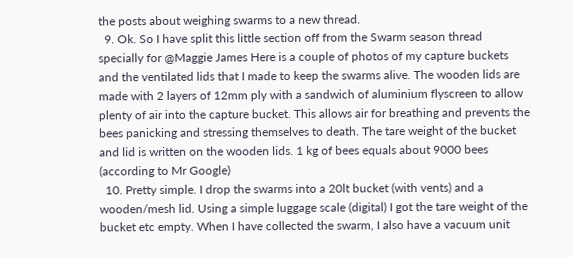the posts about weighing swarms to a new thread.
  9. Ok. So I have split this little section off from the Swarm season thread specially for @Maggie James Here is a couple of photos of my capture buckets and the ventilated lids that I made to keep the swarms alive. The wooden lids are made with 2 layers of 12mm ply with a sandwich of aluminium flyscreen to allow plenty of air into the capture bucket. This allows air for breathing and prevents the bees panicking and stressing themselves to death. The tare weight of the bucket and lid is written on the wooden lids. 1 kg of bees equals about 9000 bees (according to Mr Google)
  10. Pretty simple. I drop the swarms into a 20lt bucket (with vents) and a wooden/mesh lid. Using a simple luggage scale (digital) I got the tare weight of the bucket etc empty. When I have collected the swarm, I also have a vacuum unit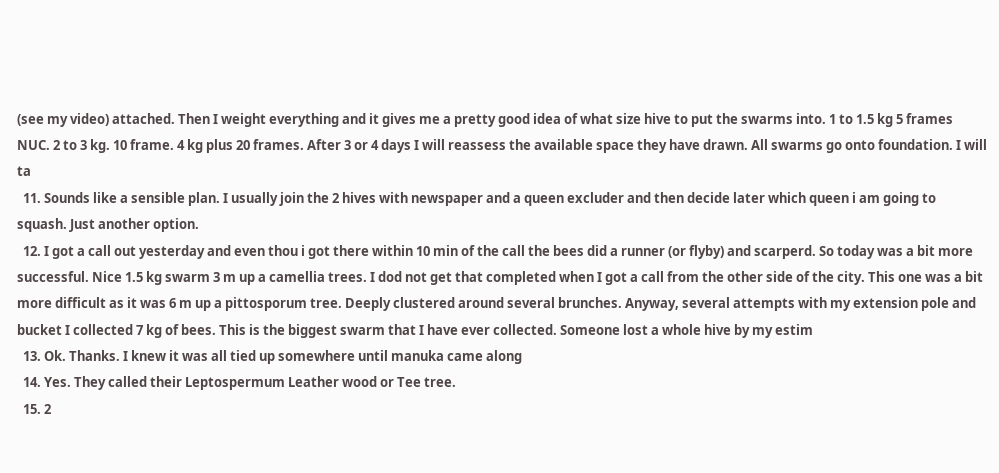(see my video) attached. Then I weight everything and it gives me a pretty good idea of what size hive to put the swarms into. 1 to 1.5 kg 5 frames NUC. 2 to 3 kg. 10 frame. 4 kg plus 20 frames. After 3 or 4 days I will reassess the available space they have drawn. All swarms go onto foundation. I will ta
  11. Sounds like a sensible plan. I usually join the 2 hives with newspaper and a queen excluder and then decide later which queen i am going to squash. Just another option.
  12. I got a call out yesterday and even thou i got there within 10 min of the call the bees did a runner (or flyby) and scarperd. So today was a bit more successful. Nice 1.5 kg swarm 3 m up a camellia trees. I dod not get that completed when I got a call from the other side of the city. This one was a bit more difficult as it was 6 m up a pittosporum tree. Deeply clustered around several brunches. Anyway, several attempts with my extension pole and bucket I collected 7 kg of bees. This is the biggest swarm that I have ever collected. Someone lost a whole hive by my estim
  13. Ok. Thanks. I knew it was all tied up somewhere until manuka came along
  14. Yes. They called their Leptospermum Leather wood or Tee tree.
  15. 2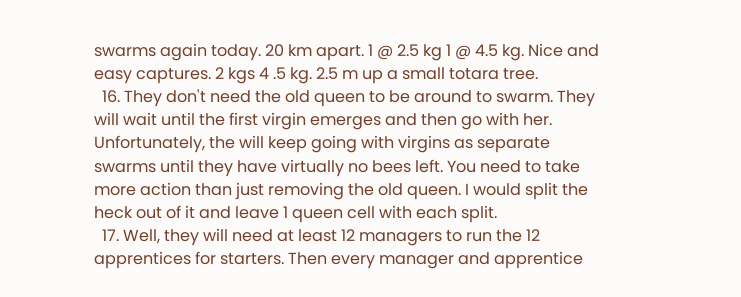swarms again today. 20 km apart. 1 @ 2.5 kg 1 @ 4.5 kg. Nice and easy captures. 2 kgs 4 .5 kg. 2.5 m up a small totara tree.
  16. They don't need the old queen to be around to swarm. They will wait until the first virgin emerges and then go with her. Unfortunately, the will keep going with virgins as separate swarms until they have virtually no bees left. You need to take more action than just removing the old queen. I would split the heck out of it and leave 1 queen cell with each split.
  17. Well, they will need at least 12 managers to run the 12 apprentices for starters. Then every manager and apprentice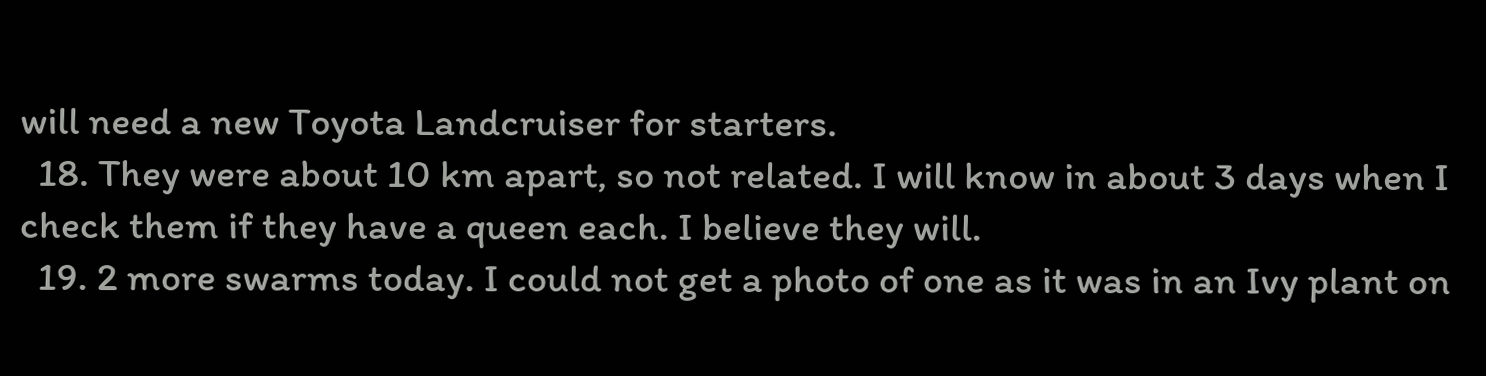will need a new Toyota Landcruiser for starters.
  18. They were about 10 km apart, so not related. I will know in about 3 days when I check them if they have a queen each. I believe they will.
  19. 2 more swarms today. I could not get a photo of one as it was in an Ivy plant on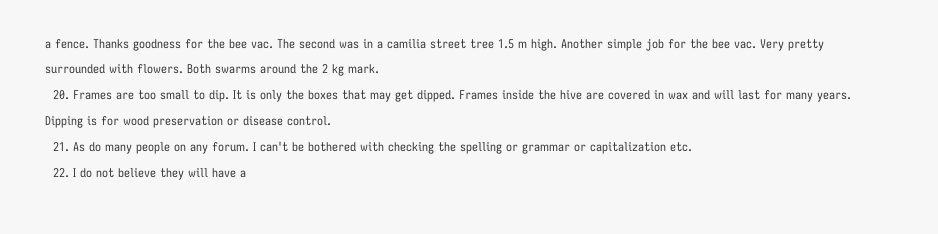a fence. Thanks goodness for the bee vac. The second was in a camilia street tree 1.5 m high. Another simple job for the bee vac. Very pretty surrounded with flowers. Both swarms around the 2 kg mark.
  20. Frames are too small to dip. It is only the boxes that may get dipped. Frames inside the hive are covered in wax and will last for many years. Dipping is for wood preservation or disease control.
  21. As do many people on any forum. I can't be bothered with checking the spelling or grammar or capitalization etc.
  22. I do not believe they will have a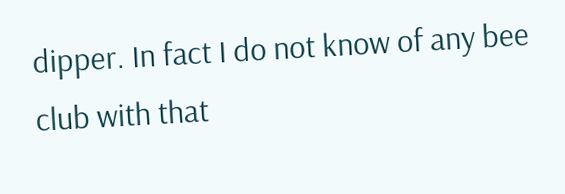dipper. In fact I do not know of any bee club with that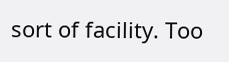sort of facility. Too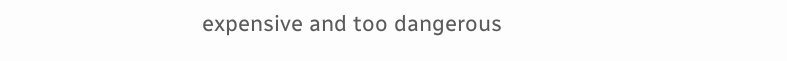expensive and too dangerous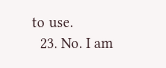to use.
  23. No. I am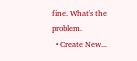fine. What's the problem.
  • Create New...